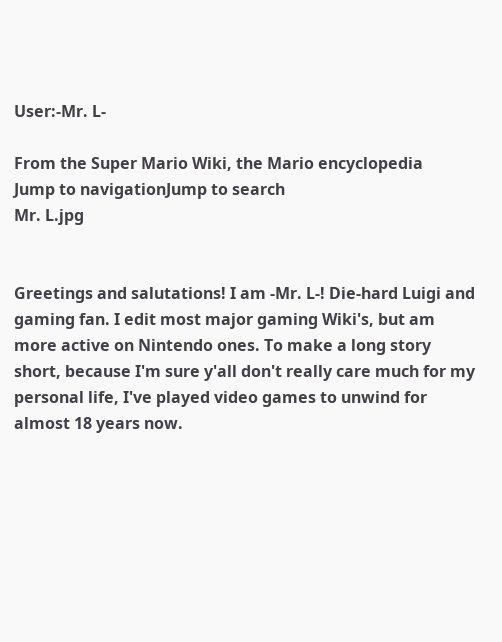User:-Mr. L-

From the Super Mario Wiki, the Mario encyclopedia
Jump to navigationJump to search
Mr. L.jpg


Greetings and salutations! I am -Mr. L-! Die-hard Luigi and gaming fan. I edit most major gaming Wiki's, but am more active on Nintendo ones. To make a long story short, because I'm sure y'all don't really care much for my personal life, I've played video games to unwind for almost 18 years now.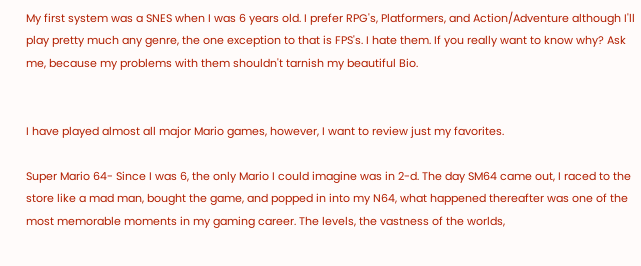My first system was a SNES when I was 6 years old. I prefer RPG's, Platformers, and Action/Adventure although I'll play pretty much any genre, the one exception to that is FPS's. I hate them. If you really want to know why? Ask me, because my problems with them shouldn't tarnish my beautiful Bio.


I have played almost all major Mario games, however, I want to review just my favorites.

Super Mario 64- Since I was 6, the only Mario I could imagine was in 2-d. The day SM64 came out, I raced to the store like a mad man, bought the game, and popped in into my N64, what happened thereafter was one of the most memorable moments in my gaming career. The levels, the vastness of the worlds,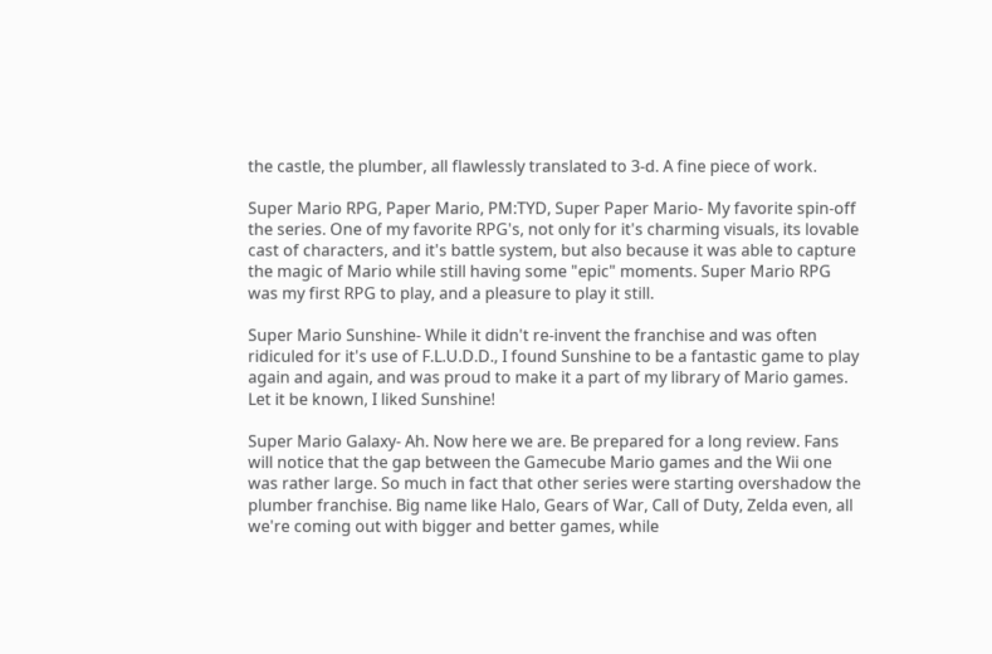the castle, the plumber, all flawlessly translated to 3-d. A fine piece of work.

Super Mario RPG, Paper Mario, PM:TYD, Super Paper Mario- My favorite spin-off the series. One of my favorite RPG's, not only for it's charming visuals, its lovable cast of characters, and it's battle system, but also because it was able to capture the magic of Mario while still having some "epic" moments. Super Mario RPG was my first RPG to play, and a pleasure to play it still.

Super Mario Sunshine- While it didn't re-invent the franchise and was often ridiculed for it's use of F.L.U.D.D., I found Sunshine to be a fantastic game to play again and again, and was proud to make it a part of my library of Mario games. Let it be known, I liked Sunshine!

Super Mario Galaxy- Ah. Now here we are. Be prepared for a long review. Fans will notice that the gap between the Gamecube Mario games and the Wii one was rather large. So much in fact that other series were starting overshadow the plumber franchise. Big name like Halo, Gears of War, Call of Duty, Zelda even, all we're coming out with bigger and better games, while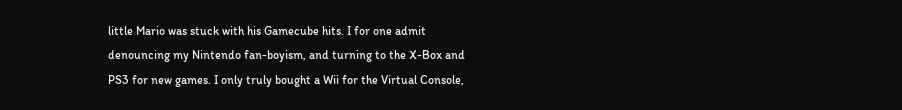little Mario was stuck with his Gamecube hits. I for one admit denouncing my Nintendo fan-boyism, and turning to the X-Box and PS3 for new games. I only truly bought a Wii for the Virtual Console,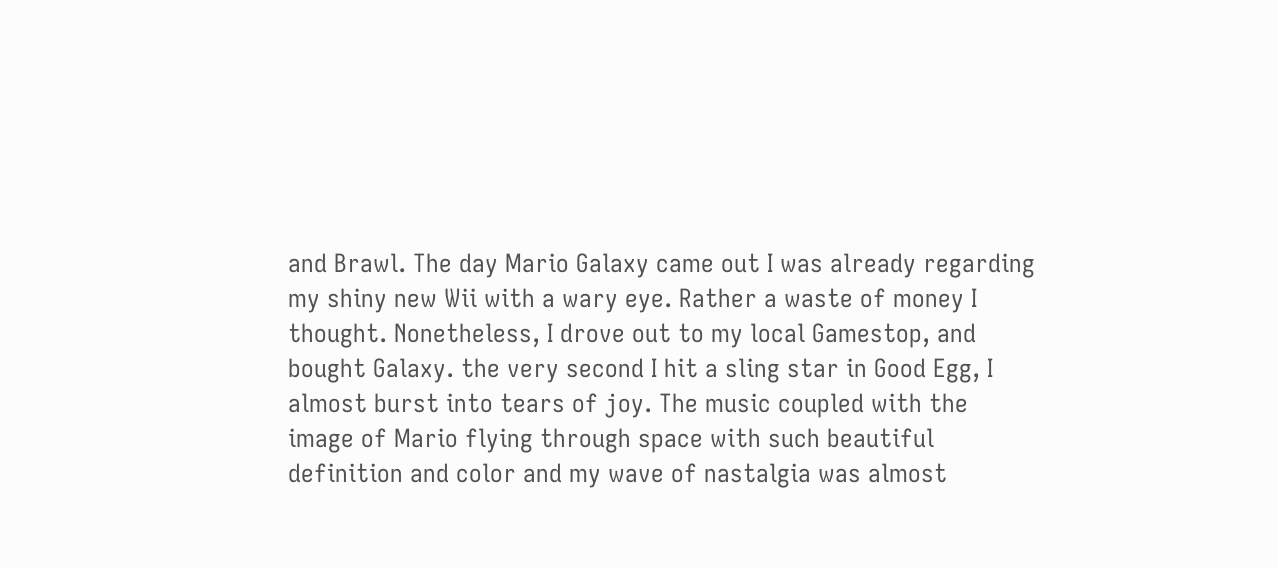and Brawl. The day Mario Galaxy came out I was already regarding my shiny new Wii with a wary eye. Rather a waste of money I thought. Nonetheless, I drove out to my local Gamestop, and bought Galaxy. the very second I hit a sling star in Good Egg, I almost burst into tears of joy. The music coupled with the image of Mario flying through space with such beautiful definition and color and my wave of nastalgia was almost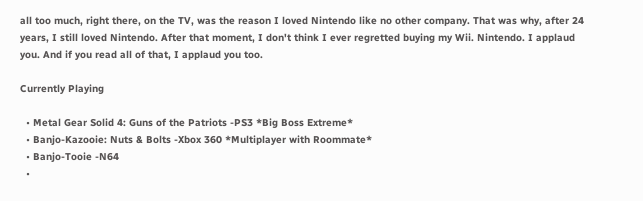all too much, right there, on the TV, was the reason I loved Nintendo like no other company. That was why, after 24 years, I still loved Nintendo. After that moment, I don't think I ever regretted buying my Wii. Nintendo. I applaud you. And if you read all of that, I applaud you too.

Currently Playing

  • Metal Gear Solid 4: Guns of the Patriots -PS3 *Big Boss Extreme*
  • Banjo-Kazooie: Nuts & Bolts -Xbox 360 *Multiplayer with Roommate*
  • Banjo-Tooie -N64
  •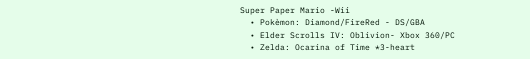Super Paper Mario -Wii
  • Pokèmon: Diamond/FireRed - DS/GBA
  • Elder Scrolls IV: Oblivion- Xbox 360/PC
  • Zelda: Ocarina of Time *3-heart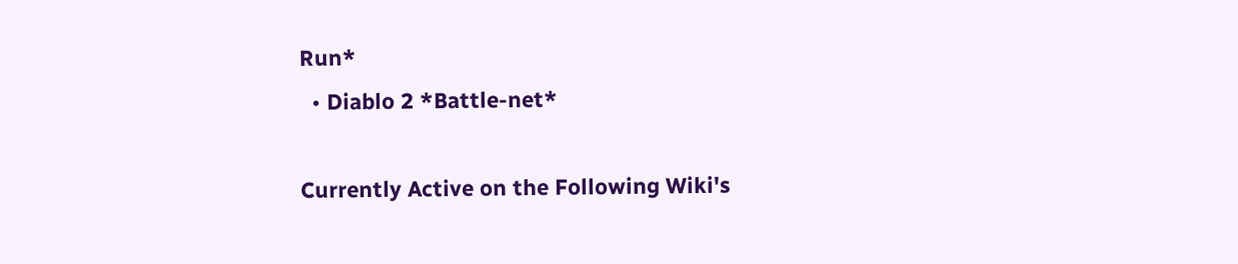Run*
  • Diablo 2 *Battle-net*

Currently Active on the Following Wiki's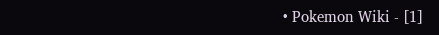• Pokemon Wiki - [1]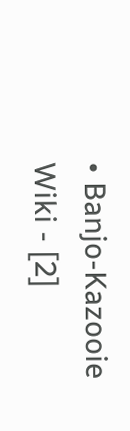• Banjo-Kazooie Wiki - [2]